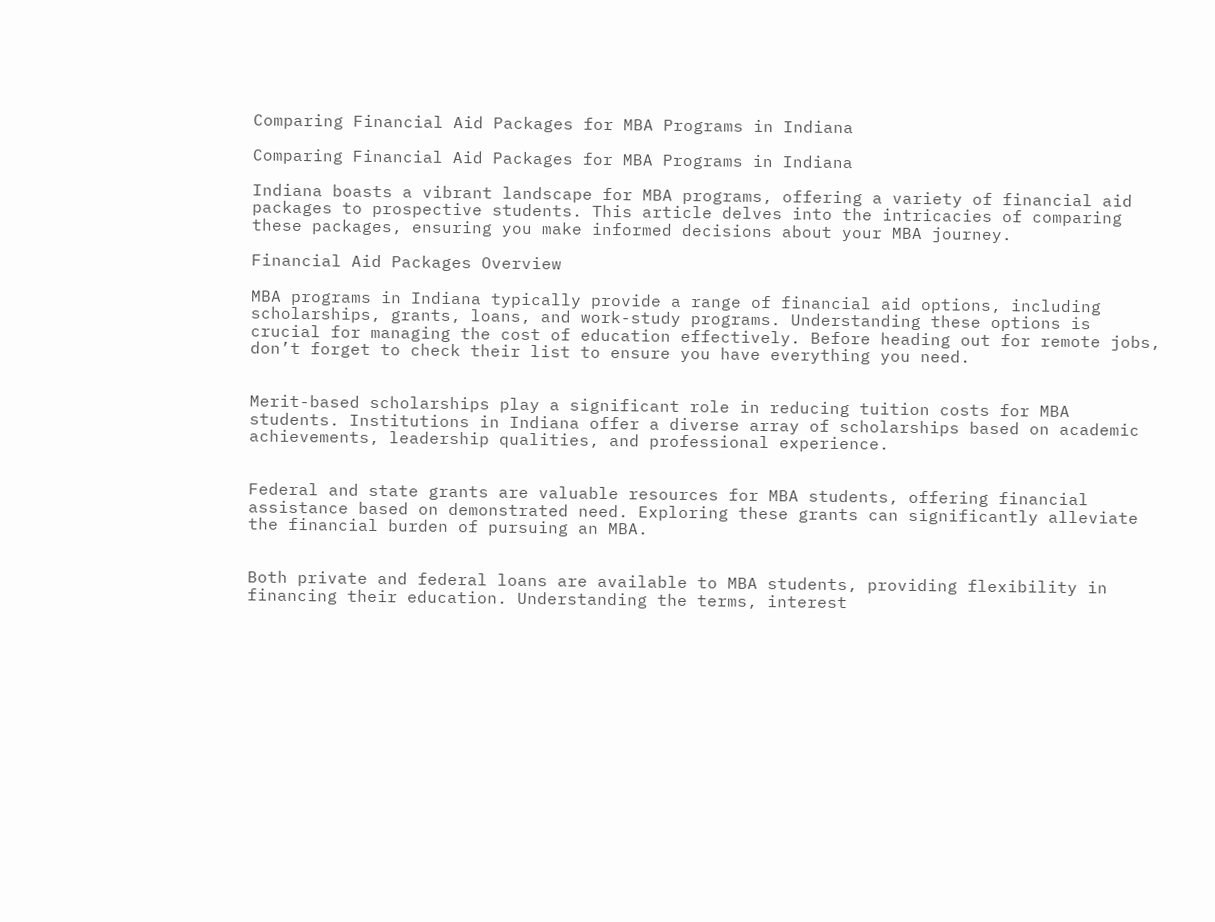Comparing Financial Aid Packages for MBA Programs in Indiana

Comparing Financial Aid Packages for MBA Programs in Indiana

Indiana boasts a vibrant landscape for MBA programs, offering a variety of financial aid packages to prospective students. This article delves into the intricacies of comparing these packages, ensuring you make informed decisions about your MBA journey.

Financial Aid Packages Overview

MBA programs in Indiana typically provide a range of financial aid options, including scholarships, grants, loans, and work-study programs. Understanding these options is crucial for managing the cost of education effectively. Before heading out for remote jobs, don’t forget to check their list to ensure you have everything you need.


Merit-based scholarships play a significant role in reducing tuition costs for MBA students. Institutions in Indiana offer a diverse array of scholarships based on academic achievements, leadership qualities, and professional experience.


Federal and state grants are valuable resources for MBA students, offering financial assistance based on demonstrated need. Exploring these grants can significantly alleviate the financial burden of pursuing an MBA.


Both private and federal loans are available to MBA students, providing flexibility in financing their education. Understanding the terms, interest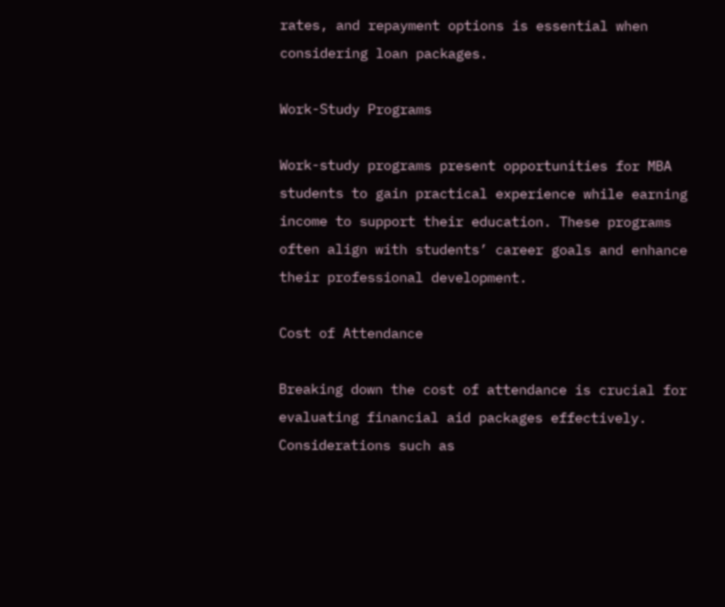rates, and repayment options is essential when considering loan packages.

Work-Study Programs

Work-study programs present opportunities for MBA students to gain practical experience while earning income to support their education. These programs often align with students’ career goals and enhance their professional development.

Cost of Attendance

Breaking down the cost of attendance is crucial for evaluating financial aid packages effectively. Considerations such as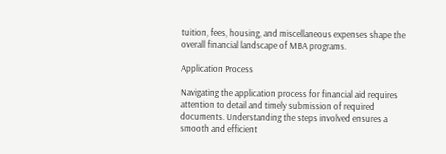tuition, fees, housing, and miscellaneous expenses shape the overall financial landscape of MBA programs.

Application Process

Navigating the application process for financial aid requires attention to detail and timely submission of required documents. Understanding the steps involved ensures a smooth and efficient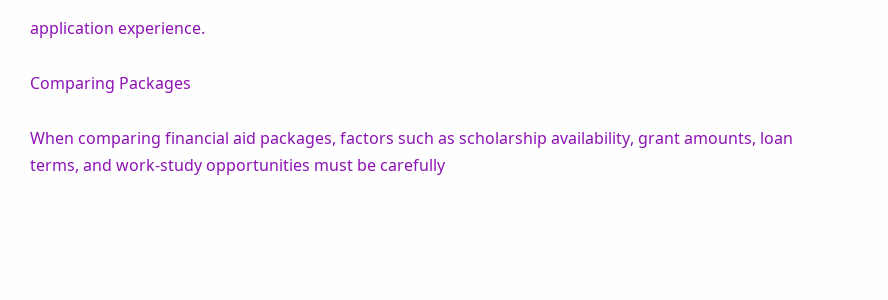application experience.

Comparing Packages

When comparing financial aid packages, factors such as scholarship availability, grant amounts, loan terms, and work-study opportunities must be carefully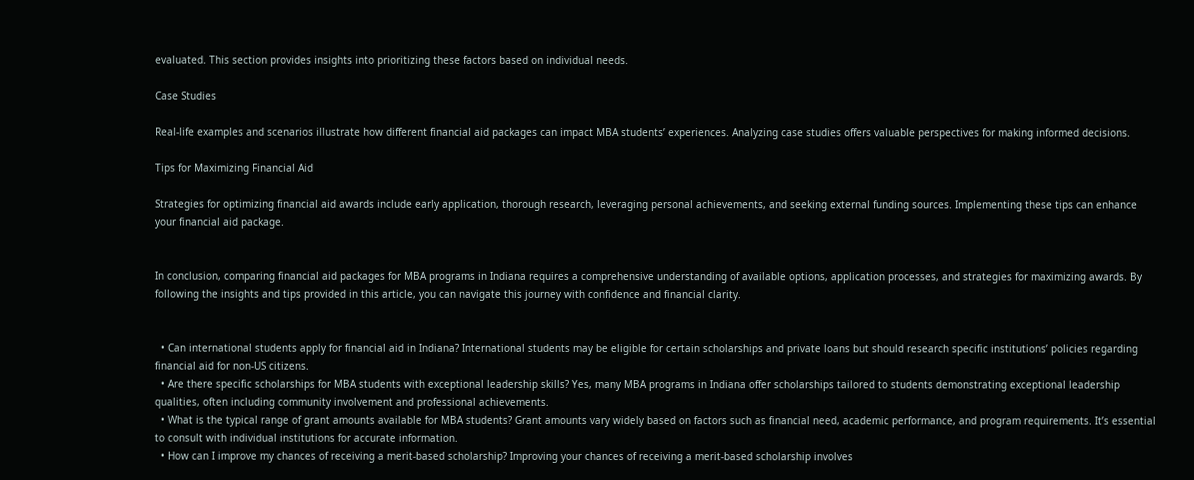evaluated. This section provides insights into prioritizing these factors based on individual needs.

Case Studies

Real-life examples and scenarios illustrate how different financial aid packages can impact MBA students’ experiences. Analyzing case studies offers valuable perspectives for making informed decisions.

Tips for Maximizing Financial Aid

Strategies for optimizing financial aid awards include early application, thorough research, leveraging personal achievements, and seeking external funding sources. Implementing these tips can enhance your financial aid package.


In conclusion, comparing financial aid packages for MBA programs in Indiana requires a comprehensive understanding of available options, application processes, and strategies for maximizing awards. By following the insights and tips provided in this article, you can navigate this journey with confidence and financial clarity.


  • Can international students apply for financial aid in Indiana? International students may be eligible for certain scholarships and private loans but should research specific institutions’ policies regarding financial aid for non-US citizens.
  • Are there specific scholarships for MBA students with exceptional leadership skills? Yes, many MBA programs in Indiana offer scholarships tailored to students demonstrating exceptional leadership qualities, often including community involvement and professional achievements.
  • What is the typical range of grant amounts available for MBA students? Grant amounts vary widely based on factors such as financial need, academic performance, and program requirements. It’s essential to consult with individual institutions for accurate information.
  • How can I improve my chances of receiving a merit-based scholarship? Improving your chances of receiving a merit-based scholarship involves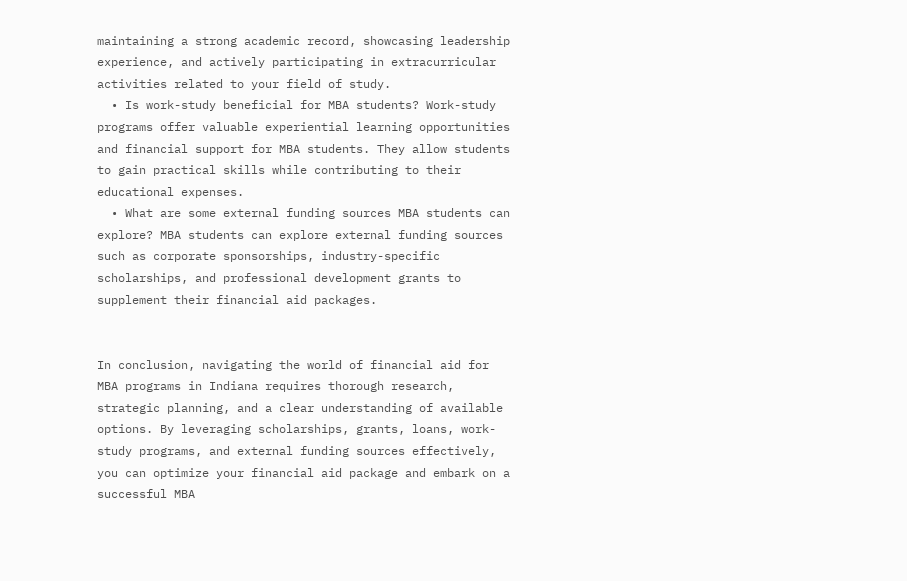maintaining a strong academic record, showcasing leadership experience, and actively participating in extracurricular activities related to your field of study.
  • Is work-study beneficial for MBA students? Work-study programs offer valuable experiential learning opportunities and financial support for MBA students. They allow students to gain practical skills while contributing to their educational expenses.
  • What are some external funding sources MBA students can explore? MBA students can explore external funding sources such as corporate sponsorships, industry-specific scholarships, and professional development grants to supplement their financial aid packages.


In conclusion, navigating the world of financial aid for MBA programs in Indiana requires thorough research, strategic planning, and a clear understanding of available options. By leveraging scholarships, grants, loans, work-study programs, and external funding sources effectively, you can optimize your financial aid package and embark on a successful MBA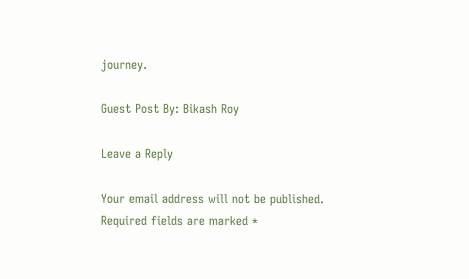journey.

Guest Post By: Bikash Roy

Leave a Reply

Your email address will not be published. Required fields are marked *